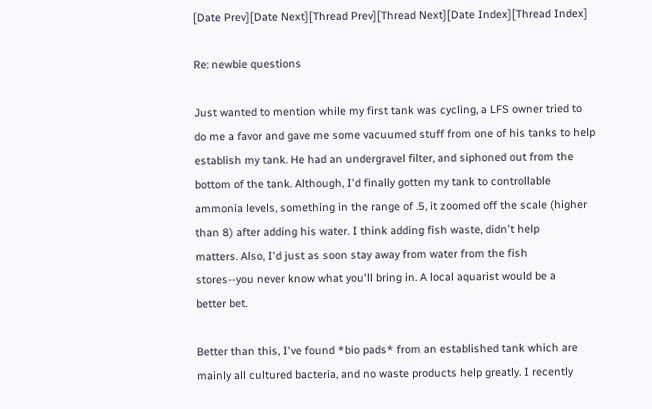[Date Prev][Date Next][Thread Prev][Thread Next][Date Index][Thread Index]

Re: newbie questions

Just wanted to mention while my first tank was cycling, a LFS owner tried to
do me a favor and gave me some vacuumed stuff from one of his tanks to help
establish my tank. He had an undergravel filter, and siphoned out from the
bottom of the tank. Although, I'd finally gotten my tank to controllable
ammonia levels, something in the range of .5, it zoomed off the scale (higher
than 8) after adding his water. I think adding fish waste, didn't help
matters. Also, I'd just as soon stay away from water from the fish
stores--you never know what you'll bring in. A local aquarist would be a
better bet.

Better than this, I've found *bio pads* from an established tank which are
mainly all cultured bacteria, and no waste products help greatly. I recently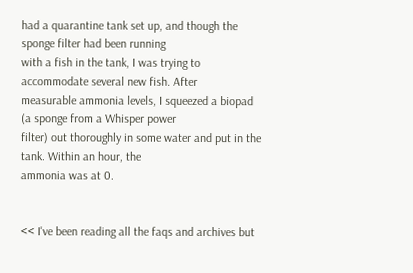had a quarantine tank set up, and though the sponge filter had been running
with a fish in the tank, I was trying to accommodate several new fish. After
measurable ammonia levels, I squeezed a biopad (a sponge from a Whisper power
filter) out thoroughly in some water and put in the tank. Within an hour, the
ammonia was at 0.


<< I've been reading all the faqs and archives but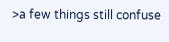>a few things still confuse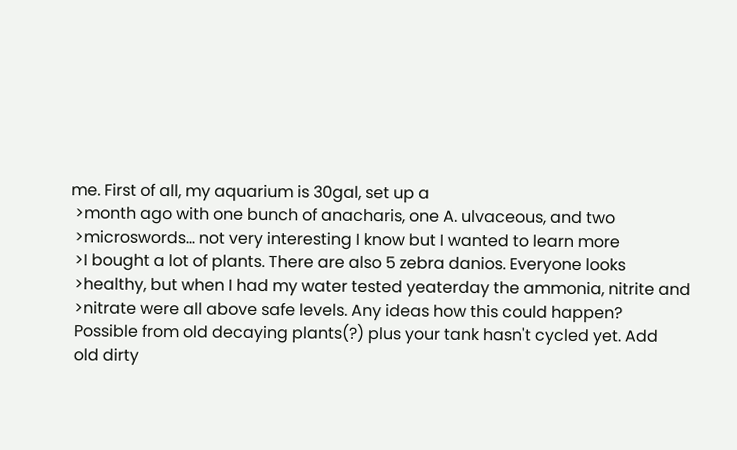me. First of all, my aquarium is 30gal, set up a
 >month ago with one bunch of anacharis, one A. ulvaceous, and two
 >microswords... not very interesting I know but I wanted to learn more
 >I bought a lot of plants. There are also 5 zebra danios. Everyone looks
 >healthy, but when I had my water tested yeaterday the ammonia, nitrite and
 >nitrate were all above safe levels. Any ideas how this could happen?
 Possible from old decaying plants(?) plus your tank hasn't cycled yet. Add
 old dirty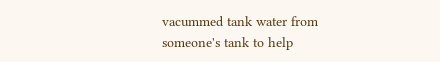vacummed tank water from someone's tank to help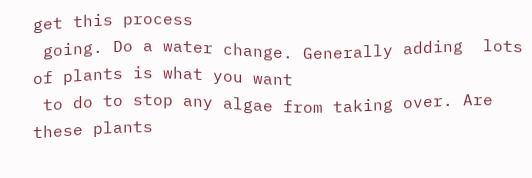get this process
 going. Do a water change. Generally adding  lots of plants is what you want
 to do to stop any algae from taking over. Are these plants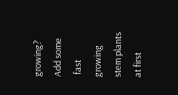growing? Add some
 fast growing stem plants at first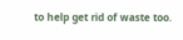to help get rid of waste too.